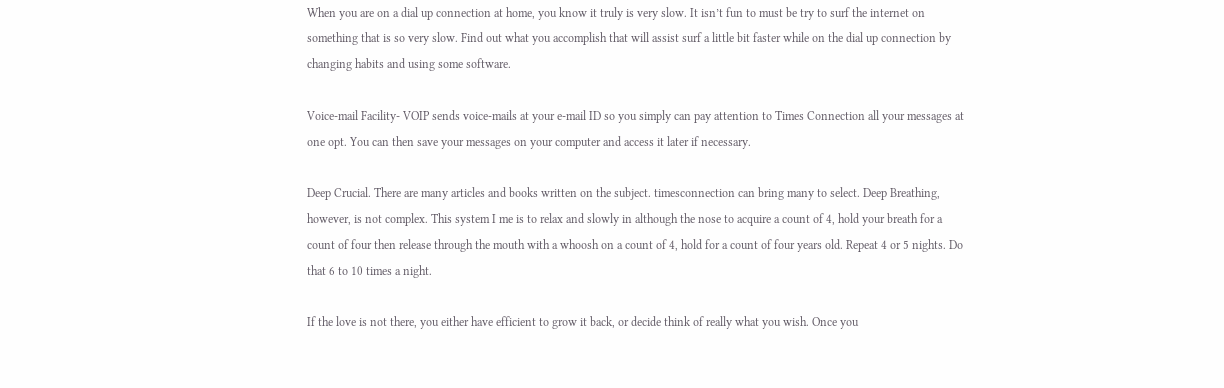When you are on a dial up connection at home, you know it truly is very slow. It isn’t fun to must be try to surf the internet on something that is so very slow. Find out what you accomplish that will assist surf a little bit faster while on the dial up connection by changing habits and using some software.

Voice-mail Facility- VOIP sends voice-mails at your e-mail ID so you simply can pay attention to Times Connection all your messages at one opt. You can then save your messages on your computer and access it later if necessary.

Deep Crucial. There are many articles and books written on the subject. timesconnection can bring many to select. Deep Breathing, however, is not complex. This system I me is to relax and slowly in although the nose to acquire a count of 4, hold your breath for a count of four then release through the mouth with a whoosh on a count of 4, hold for a count of four years old. Repeat 4 or 5 nights. Do that 6 to 10 times a night.

If the love is not there, you either have efficient to grow it back, or decide think of really what you wish. Once you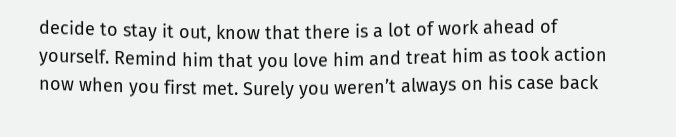decide to stay it out, know that there is a lot of work ahead of yourself. Remind him that you love him and treat him as took action now when you first met. Surely you weren’t always on his case back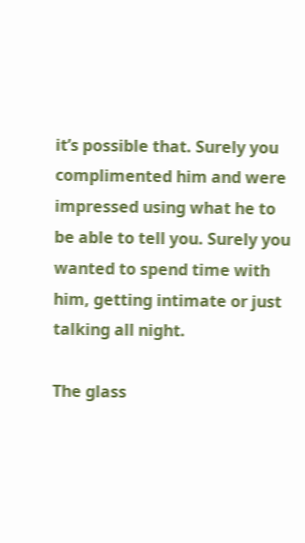it’s possible that. Surely you complimented him and were impressed using what he to be able to tell you. Surely you wanted to spend time with him, getting intimate or just talking all night.

The glass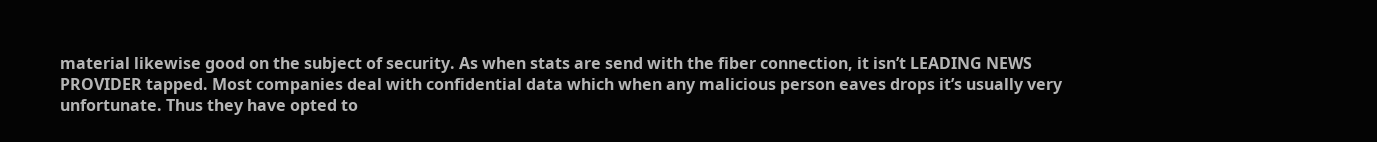material likewise good on the subject of security. As when stats are send with the fiber connection, it isn’t LEADING NEWS PROVIDER tapped. Most companies deal with confidential data which when any malicious person eaves drops it’s usually very unfortunate. Thus they have opted to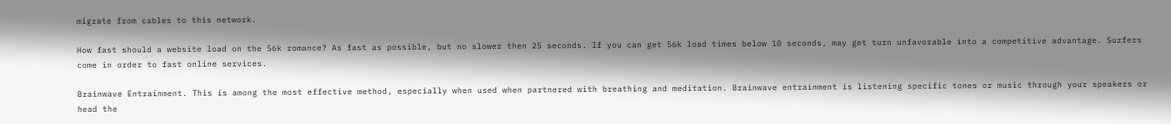migrate from cables to this network.

How fast should a website load on the 56k romance? As fast as possible, but no slower then 25 seconds. If you can get 56k load times below 10 seconds, may get turn unfavorable into a competitive advantage. Surfers come in order to fast online services.

Brainwave Entrainment. This is among the most effective method, especially when used when partnered with breathing and meditation. Brainwave entrainment is listening specific tones or music through your speakers or head the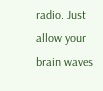radio. Just allow your brain waves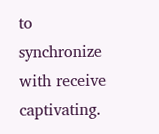to synchronize with receive captivating.